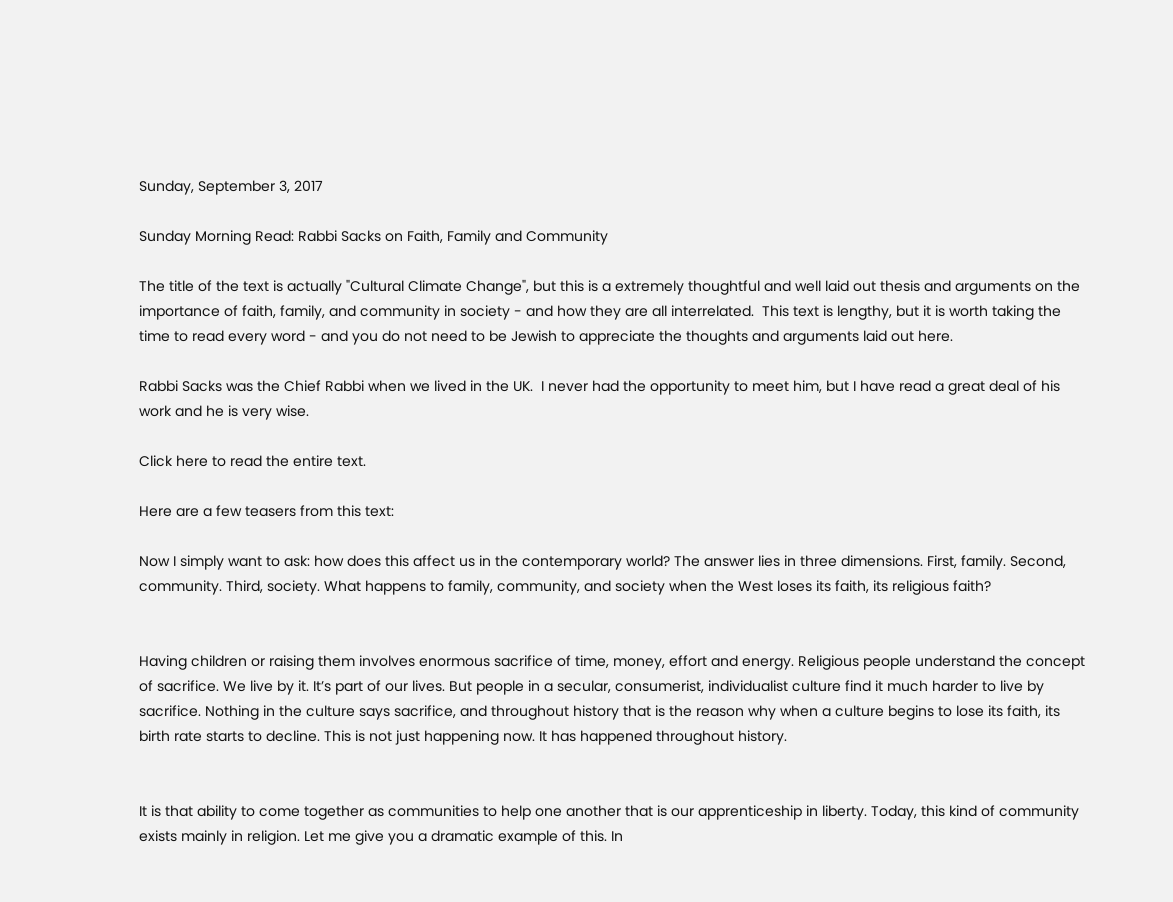Sunday, September 3, 2017

Sunday Morning Read: Rabbi Sacks on Faith, Family and Community

The title of the text is actually "Cultural Climate Change", but this is a extremely thoughtful and well laid out thesis and arguments on the importance of faith, family, and community in society - and how they are all interrelated.  This text is lengthy, but it is worth taking the time to read every word - and you do not need to be Jewish to appreciate the thoughts and arguments laid out here.

Rabbi Sacks was the Chief Rabbi when we lived in the UK.  I never had the opportunity to meet him, but I have read a great deal of his work and he is very wise.

Click here to read the entire text.

Here are a few teasers from this text:

Now I simply want to ask: how does this affect us in the contemporary world? The answer lies in three dimensions. First, family. Second, community. Third, society. What happens to family, community, and society when the West loses its faith, its religious faith?


Having children or raising them involves enormous sacrifice of time, money, effort and energy. Religious people understand the concept of sacrifice. We live by it. It’s part of our lives. But people in a secular, consumerist, individualist culture find it much harder to live by sacrifice. Nothing in the culture says sacrifice, and throughout history that is the reason why when a culture begins to lose its faith, its birth rate starts to decline. This is not just happening now. It has happened throughout history.


It is that ability to come together as communities to help one another that is our apprenticeship in liberty. Today, this kind of community exists mainly in religion. Let me give you a dramatic example of this. In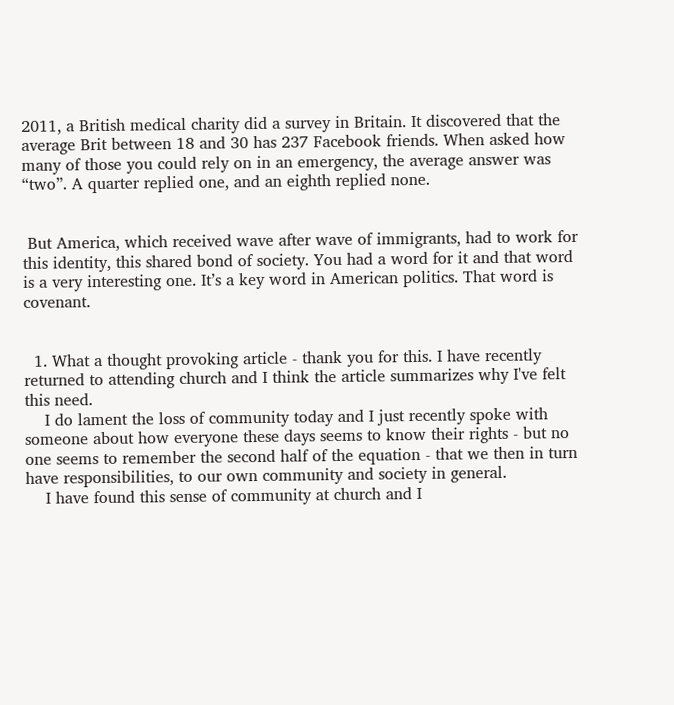2011, a British medical charity did a survey in Britain. It discovered that the average Brit between 18 and 30 has 237 Facebook friends. When asked how many of those you could rely on in an emergency, the average answer was “two”. A quarter replied one, and an eighth replied none.


 But America, which received wave after wave of immigrants, had to work for this identity, this shared bond of society. You had a word for it and that word is a very interesting one. It’s a key word in American politics. That word is covenant.


  1. What a thought provoking article - thank you for this. I have recently returned to attending church and I think the article summarizes why I've felt this need.
    I do lament the loss of community today and I just recently spoke with someone about how everyone these days seems to know their rights - but no one seems to remember the second half of the equation - that we then in turn have responsibilities, to our own community and society in general.
    I have found this sense of community at church and I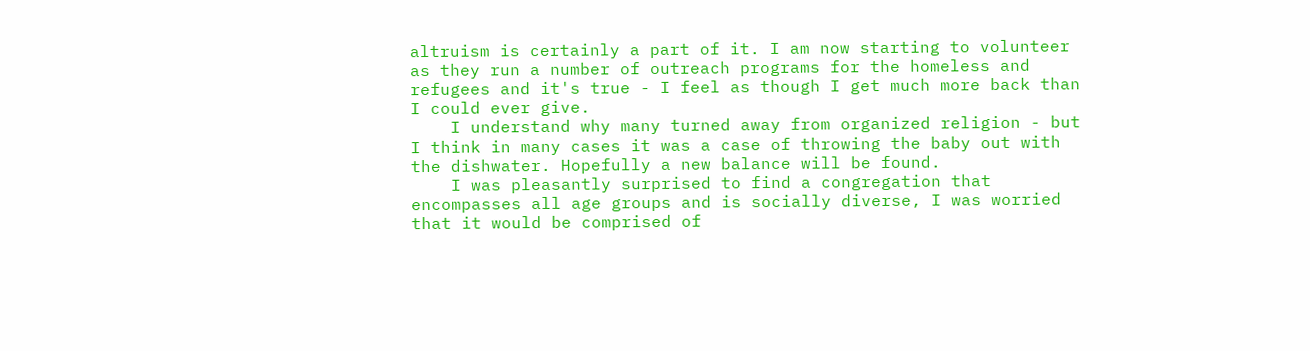altruism is certainly a part of it. I am now starting to volunteer as they run a number of outreach programs for the homeless and refugees and it's true - I feel as though I get much more back than I could ever give.
    I understand why many turned away from organized religion - but I think in many cases it was a case of throwing the baby out with the dishwater. Hopefully a new balance will be found.
    I was pleasantly surprised to find a congregation that encompasses all age groups and is socially diverse, I was worried that it would be comprised of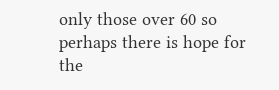only those over 60 so perhaps there is hope for the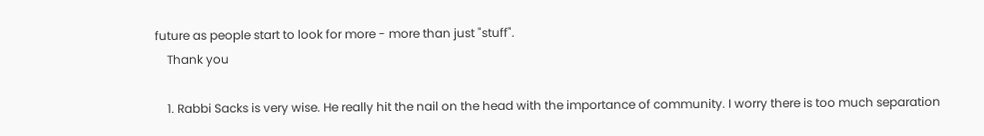future as people start to look for more - more than just "stuff".
    Thank you

    1. Rabbi Sacks is very wise. He really hit the nail on the head with the importance of community. I worry there is too much separation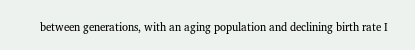between generations, with an aging population and declining birth rate I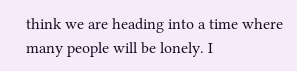think we are heading into a time where many people will be lonely. I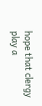hope that clergy play a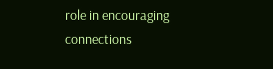role in encouraging connections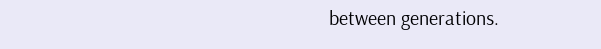between generations.